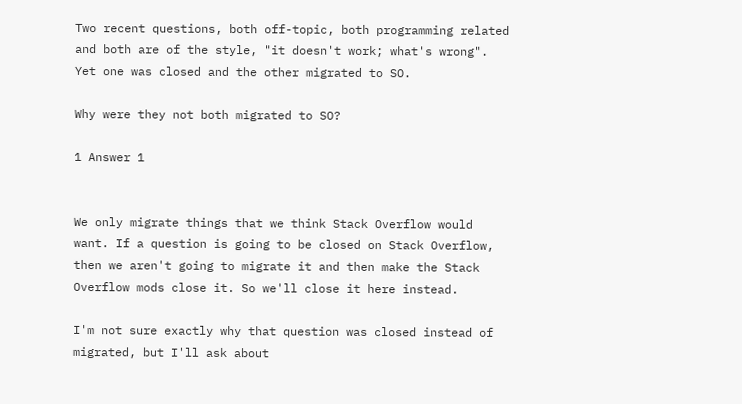Two recent questions, both off-topic, both programming related and both are of the style, "it doesn't work; what's wrong". Yet one was closed and the other migrated to SO.

Why were they not both migrated to SO?

1 Answer 1


We only migrate things that we think Stack Overflow would want. If a question is going to be closed on Stack Overflow, then we aren't going to migrate it and then make the Stack Overflow mods close it. So we'll close it here instead.

I'm not sure exactly why that question was closed instead of migrated, but I'll ask about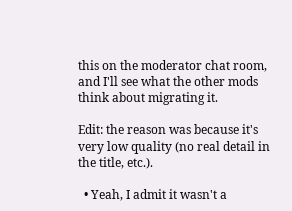this on the moderator chat room, and I'll see what the other mods think about migrating it.

Edit: the reason was because it's very low quality (no real detail in the title, etc.).

  • Yeah, I admit it wasn't a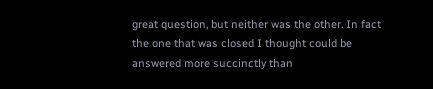great question, but neither was the other. In fact the one that was closed I thought could be answered more succinctly than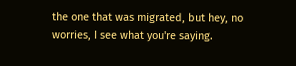the one that was migrated, but hey, no worries, I see what you're saying.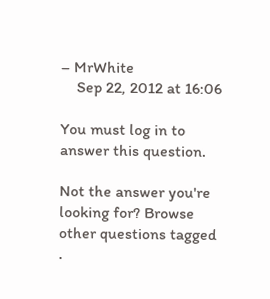– MrWhite
    Sep 22, 2012 at 16:06

You must log in to answer this question.

Not the answer you're looking for? Browse other questions tagged .